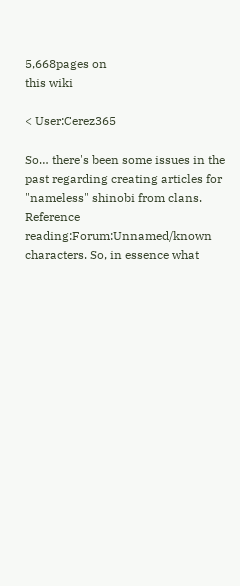5,668pages on
this wiki

< User:Cerez365

So… there's been some issues in the past regarding creating articles for "nameless" shinobi from clans. Reference reading:Forum:Unnamed/known characters. So, in essence what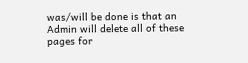was/will be done is that an Admin will delete all of these pages for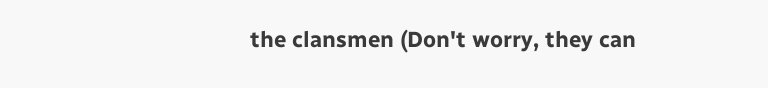the clansmen (Don't worry, they can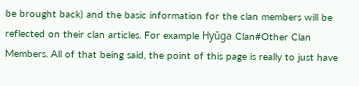be brought back) and the basic information for the clan members will be reflected on their clan articles. For example Hyūga Clan#Other Clan Members. All of that being said, the point of this page is really to just have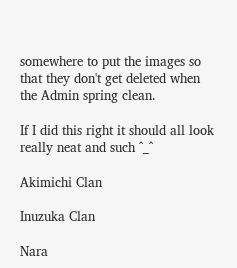somewhere to put the images so that they don't get deleted when the Admin spring clean.

If I did this right it should all look really neat and such ^_^

Akimichi Clan

Inuzuka Clan

Nara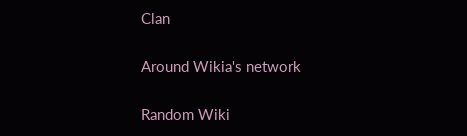Clan

Around Wikia's network

Random Wiki